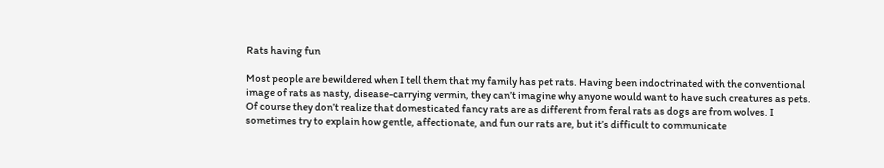Rats having fun

Most people are bewildered when I tell them that my family has pet rats. Having been indoctrinated with the conventional image of rats as nasty, disease-carrying vermin, they can’t imagine why anyone would want to have such creatures as pets. Of course they don’t realize that domesticated fancy rats are as different from feral rats as dogs are from wolves. I sometimes try to explain how gentle, affectionate, and fun our rats are, but it’s difficult to communicate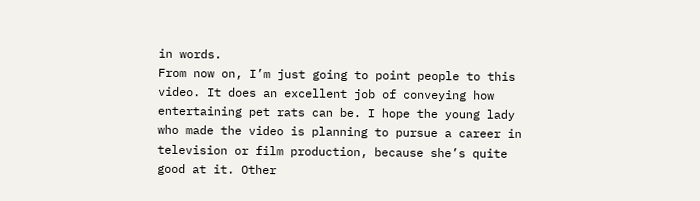in words.
From now on, I’m just going to point people to this video. It does an excellent job of conveying how entertaining pet rats can be. I hope the young lady who made the video is planning to pursue a career in television or film production, because she’s quite good at it. Other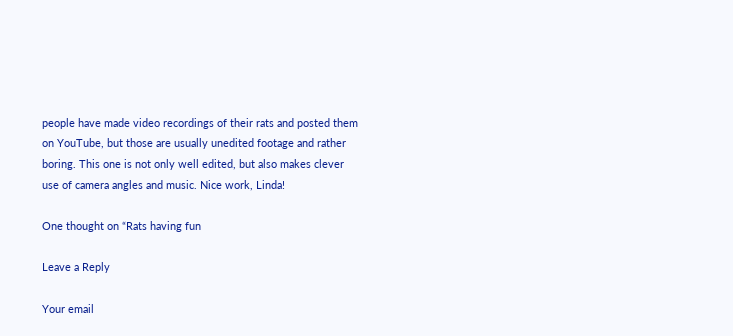people have made video recordings of their rats and posted them on YouTube, but those are usually unedited footage and rather boring. This one is not only well edited, but also makes clever use of camera angles and music. Nice work, Linda!

One thought on “Rats having fun

Leave a Reply

Your email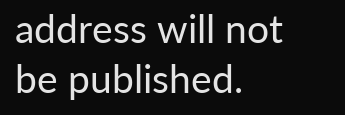address will not be published.